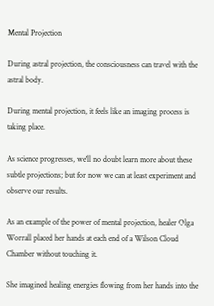Mental Projection

During astral projection, the consciousness can travel with the astral body.

During mental projection, it feels like an imaging process is taking place.

As science progresses, we'll no doubt learn more about these subtle projections; but for now we can at least experiment and observe our results.

As an example of the power of mental projection, healer Olga Worrall placed her hands at each end of a Wilson Cloud Chamber without touching it.

She imagined healing energies flowing from her hands into the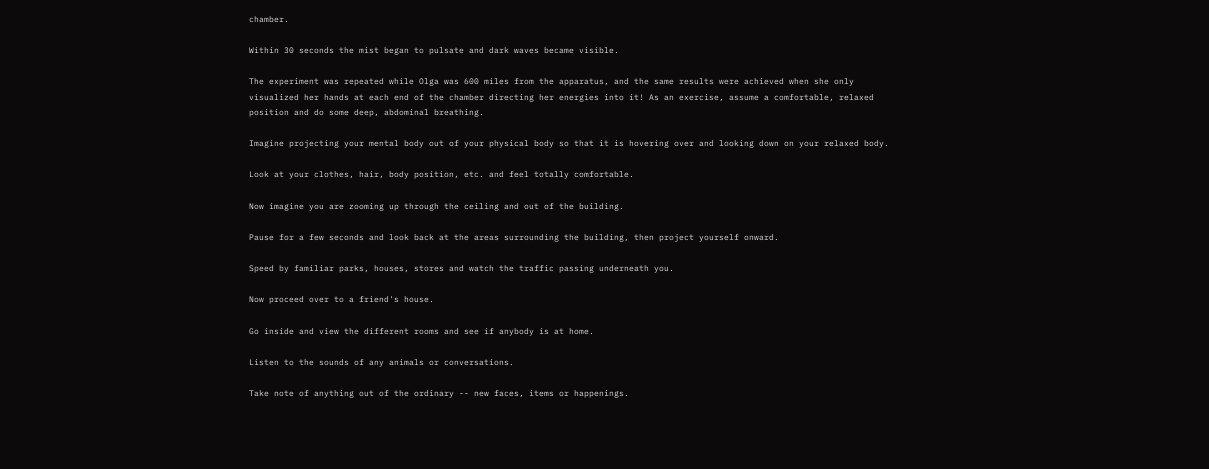chamber.

Within 30 seconds the mist began to pulsate and dark waves became visible.

The experiment was repeated while Olga was 600 miles from the apparatus, and the same results were achieved when she only visualized her hands at each end of the chamber directing her energies into it! As an exercise, assume a comfortable, relaxed position and do some deep, abdominal breathing.

Imagine projecting your mental body out of your physical body so that it is hovering over and looking down on your relaxed body.

Look at your clothes, hair, body position, etc. and feel totally comfortable.

Now imagine you are zooming up through the ceiling and out of the building.

Pause for a few seconds and look back at the areas surrounding the building, then project yourself onward.

Speed by familiar parks, houses, stores and watch the traffic passing underneath you.

Now proceed over to a friend's house.

Go inside and view the different rooms and see if anybody is at home.

Listen to the sounds of any animals or conversations.

Take note of anything out of the ordinary -- new faces, items or happenings.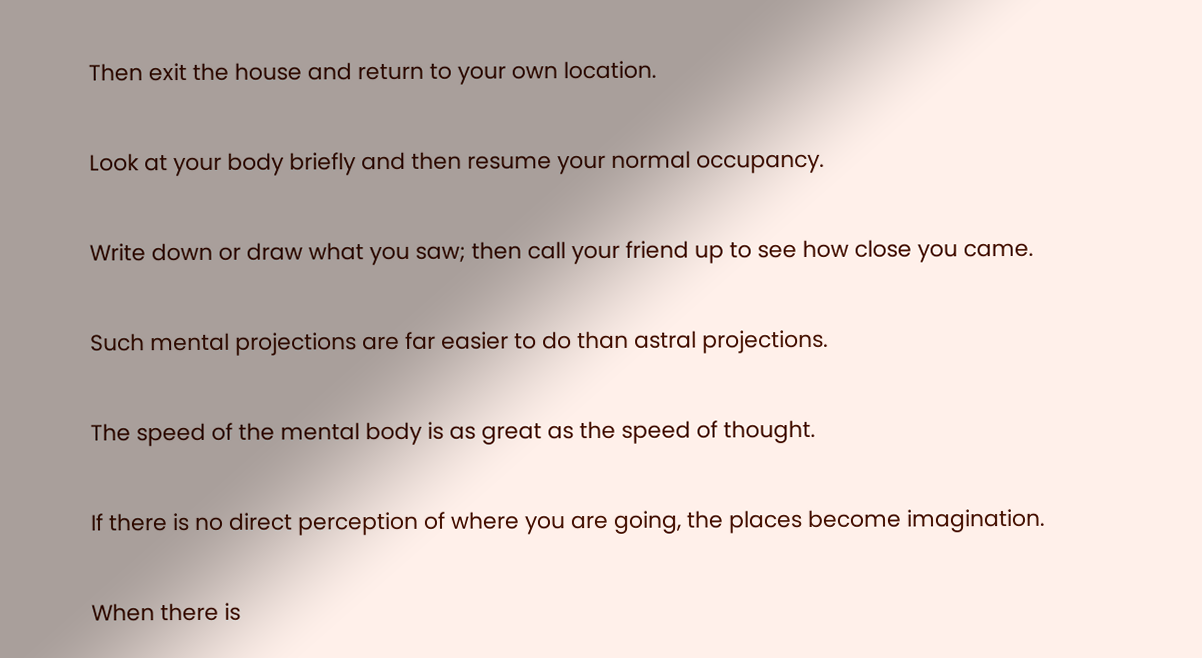Then exit the house and return to your own location.

Look at your body briefly and then resume your normal occupancy.

Write down or draw what you saw; then call your friend up to see how close you came.

Such mental projections are far easier to do than astral projections.

The speed of the mental body is as great as the speed of thought.

If there is no direct perception of where you are going, the places become imagination.

When there is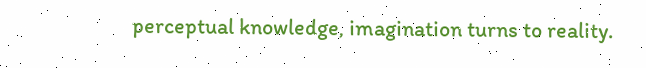perceptual knowledge, imagination turns to reality.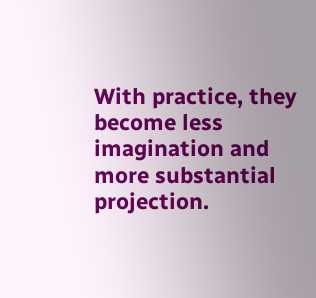With practice, they become less imagination and more substantial projection.